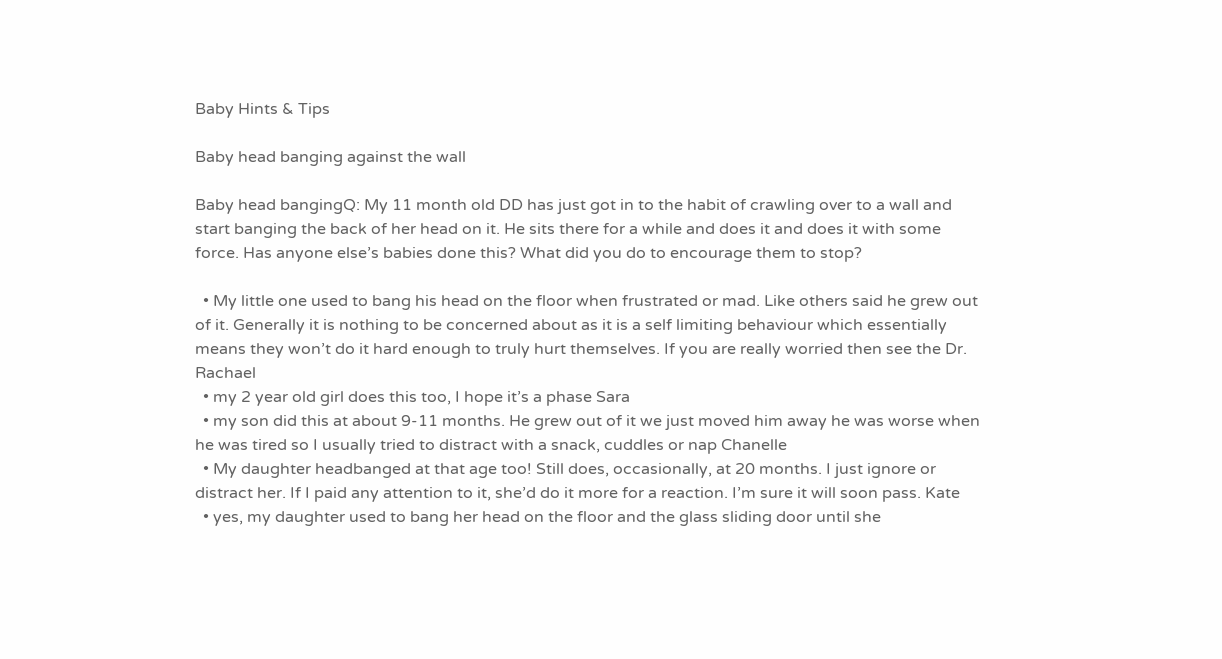Baby Hints & Tips

Baby head banging against the wall

Baby head bangingQ: My 11 month old DD has just got in to the habit of crawling over to a wall and start banging the back of her head on it. He sits there for a while and does it and does it with some force. Has anyone else’s babies done this? What did you do to encourage them to stop?

  • My little one used to bang his head on the floor when frustrated or mad. Like others said he grew out of it. Generally it is nothing to be concerned about as it is a self limiting behaviour which essentially means they won’t do it hard enough to truly hurt themselves. If you are really worried then see the Dr. Rachael
  • my 2 year old girl does this too, I hope it’s a phase Sara
  • my son did this at about 9-11 months. He grew out of it we just moved him away he was worse when he was tired so I usually tried to distract with a snack, cuddles or nap Chanelle
  • My daughter headbanged at that age too! Still does, occasionally, at 20 months. I just ignore or distract her. If I paid any attention to it, she’d do it more for a reaction. I’m sure it will soon pass. Kate
  • yes, my daughter used to bang her head on the floor and the glass sliding door until she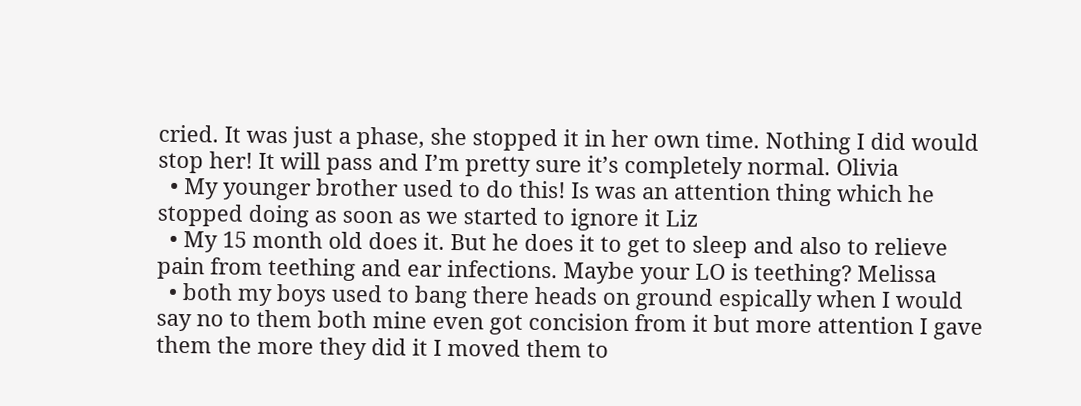cried. It was just a phase, she stopped it in her own time. Nothing I did would stop her! It will pass and I’m pretty sure it’s completely normal. Olivia
  • My younger brother used to do this! Is was an attention thing which he stopped doing as soon as we started to ignore it Liz
  • My 15 month old does it. But he does it to get to sleep and also to relieve pain from teething and ear infections. Maybe your LO is teething? Melissa
  • both my boys used to bang there heads on ground espically when I would say no to them both mine even got concision from it but more attention I gave them the more they did it I moved them to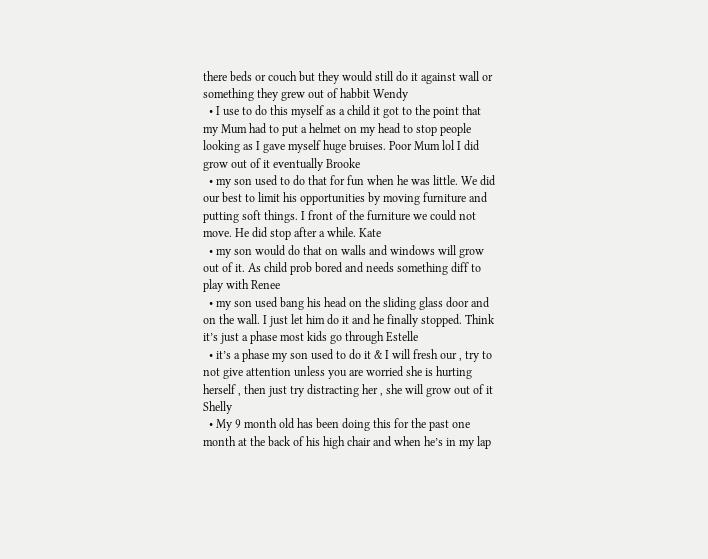there beds or couch but they would still do it against wall or something they grew out of habbit Wendy
  • I use to do this myself as a child it got to the point that my Mum had to put a helmet on my head to stop people looking as I gave myself huge bruises. Poor Mum lol I did grow out of it eventually Brooke
  • my son used to do that for fun when he was little. We did our best to limit his opportunities by moving furniture and putting soft things. I front of the furniture we could not move. He did stop after a while. Kate
  • my son would do that on walls and windows will grow out of it. As child prob bored and needs something diff to play with Renee
  • my son used bang his head on the sliding glass door and on the wall. I just let him do it and he finally stopped. Think it’s just a phase most kids go through Estelle
  • it’s a phase my son used to do it & I will fresh our , try to not give attention unless you are worried she is hurting herself , then just try distracting her , she will grow out of it Shelly
  • My 9 month old has been doing this for the past one month at the back of his high chair and when he’s in my lap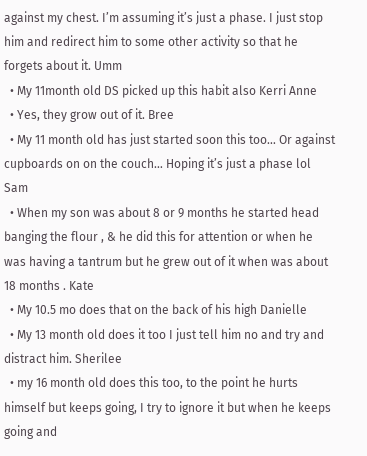against my chest. I’m assuming it’s just a phase. I just stop him and redirect him to some other activity so that he forgets about it. Umm
  • My 11month old DS picked up this habit also Kerri Anne
  • Yes, they grow out of it. Bree
  • My 11 month old has just started soon this too… Or against cupboards on on the couch… Hoping it’s just a phase lol Sam
  • When my son was about 8 or 9 months he started head banging the flour , & he did this for attention or when he was having a tantrum but he grew out of it when was about 18 months . Kate
  • My 10.5 mo does that on the back of his high Danielle
  • My 13 month old does it too I just tell him no and try and distract him. Sherilee
  • my 16 month old does this too, to the point he hurts himself but keeps going, I try to ignore it but when he keeps going and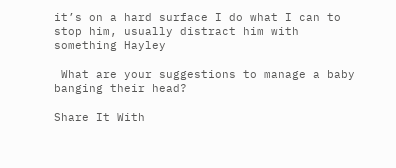it’s on a hard surface I do what I can to stop him, usually distract him with something Hayley

 What are your suggestions to manage a baby banging their head?

Share It With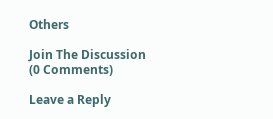Others

Join The Discussion (0 Comments)

Leave a Reply